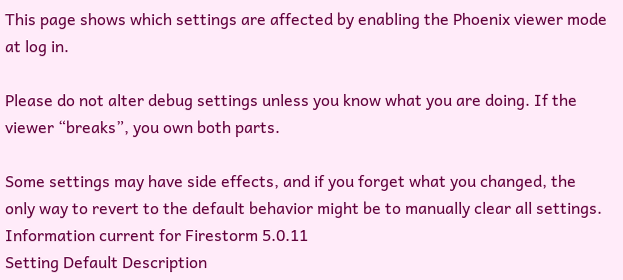This page shows which settings are affected by enabling the Phoenix viewer mode at log in.

Please do not alter debug settings unless you know what you are doing. If the viewer “breaks”, you own both parts.

Some settings may have side effects, and if you forget what you changed, the only way to revert to the default behavior might be to manually clear all settings.
Information current for Firestorm 5.0.11
Setting Default Description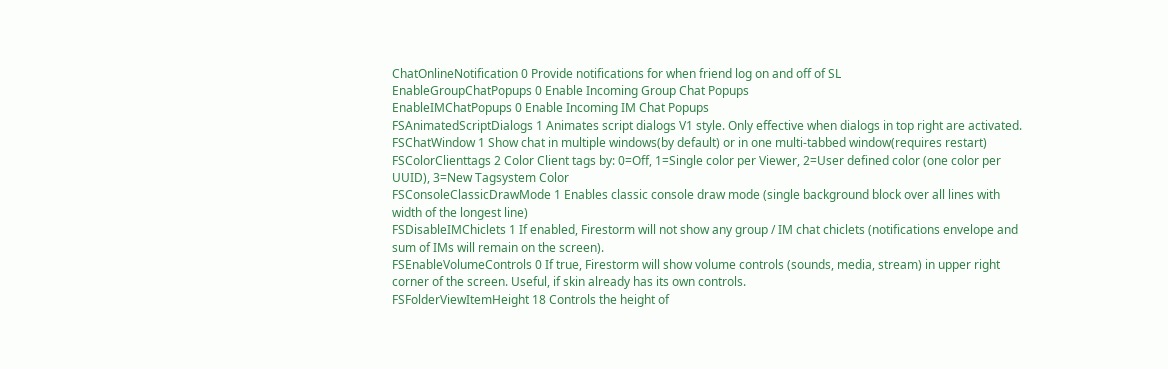ChatOnlineNotification 0 Provide notifications for when friend log on and off of SL
EnableGroupChatPopups 0 Enable Incoming Group Chat Popups
EnableIMChatPopups 0 Enable Incoming IM Chat Popups
FSAnimatedScriptDialogs 1 Animates script dialogs V1 style. Only effective when dialogs in top right are activated.
FSChatWindow 1 Show chat in multiple windows(by default) or in one multi-tabbed window(requires restart)
FSColorClienttags 2 Color Client tags by: 0=Off, 1=Single color per Viewer, 2=User defined color (one color per UUID), 3=New Tagsystem Color
FSConsoleClassicDrawMode 1 Enables classic console draw mode (single background block over all lines with width of the longest line)
FSDisableIMChiclets 1 If enabled, Firestorm will not show any group / IM chat chiclets (notifications envelope and sum of IMs will remain on the screen).
FSEnableVolumeControls 0 If true, Firestorm will show volume controls (sounds, media, stream) in upper right corner of the screen. Useful, if skin already has its own controls.
FSFolderViewItemHeight 18 Controls the height of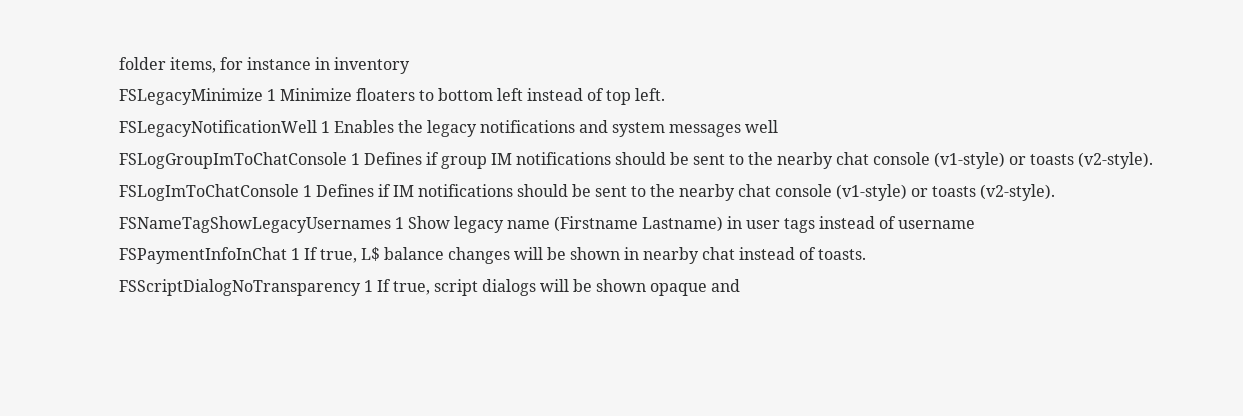folder items, for instance in inventory
FSLegacyMinimize 1 Minimize floaters to bottom left instead of top left.
FSLegacyNotificationWell 1 Enables the legacy notifications and system messages well
FSLogGroupImToChatConsole 1 Defines if group IM notifications should be sent to the nearby chat console (v1-style) or toasts (v2-style).
FSLogImToChatConsole 1 Defines if IM notifications should be sent to the nearby chat console (v1-style) or toasts (v2-style).
FSNameTagShowLegacyUsernames 1 Show legacy name (Firstname Lastname) in user tags instead of username
FSPaymentInfoInChat 1 If true, L$ balance changes will be shown in nearby chat instead of toasts.
FSScriptDialogNoTransparency 1 If true, script dialogs will be shown opaque and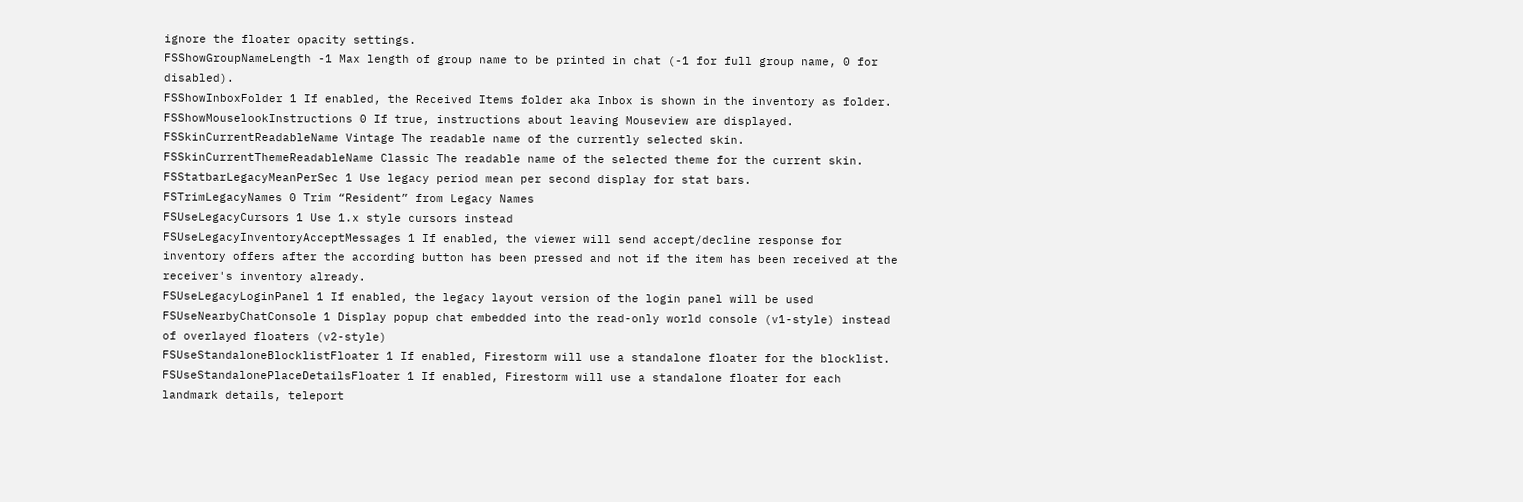ignore the floater opacity settings.
FSShowGroupNameLength -1 Max length of group name to be printed in chat (-1 for full group name, 0 for disabled).
FSShowInboxFolder 1 If enabled, the Received Items folder aka Inbox is shown in the inventory as folder.
FSShowMouselookInstructions 0 If true, instructions about leaving Mouseview are displayed.
FSSkinCurrentReadableName Vintage The readable name of the currently selected skin.
FSSkinCurrentThemeReadableName Classic The readable name of the selected theme for the current skin.
FSStatbarLegacyMeanPerSec 1 Use legacy period mean per second display for stat bars.
FSTrimLegacyNames 0 Trim “Resident” from Legacy Names
FSUseLegacyCursors 1 Use 1.x style cursors instead
FSUseLegacyInventoryAcceptMessages 1 If enabled, the viewer will send accept/decline response for inventory offers after the according button has been pressed and not if the item has been received at the receiver's inventory already.
FSUseLegacyLoginPanel 1 If enabled, the legacy layout version of the login panel will be used
FSUseNearbyChatConsole 1 Display popup chat embedded into the read-only world console (v1-style) instead of overlayed floaters (v2-style)
FSUseStandaloneBlocklistFloater 1 If enabled, Firestorm will use a standalone floater for the blocklist.
FSUseStandalonePlaceDetailsFloater 1 If enabled, Firestorm will use a standalone floater for each landmark details, teleport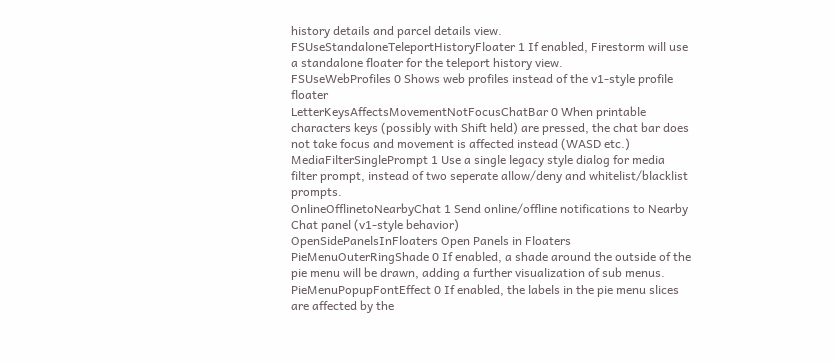history details and parcel details view.
FSUseStandaloneTeleportHistoryFloater 1 If enabled, Firestorm will use a standalone floater for the teleport history view.
FSUseWebProfiles 0 Shows web profiles instead of the v1-style profile floater
LetterKeysAffectsMovementNotFocusChatBar 0 When printable characters keys (possibly with Shift held) are pressed, the chat bar does not take focus and movement is affected instead (WASD etc.)
MediaFilterSinglePrompt 1 Use a single legacy style dialog for media filter prompt, instead of two seperate allow/deny and whitelist/blacklist prompts.
OnlineOfflinetoNearbyChat 1 Send online/offline notifications to Nearby Chat panel (v1-style behavior)
OpenSidePanelsInFloaters Open Panels in Floaters
PieMenuOuterRingShade 0 If enabled, a shade around the outside of the pie menu will be drawn, adding a further visualization of sub menus.
PieMenuPopupFontEffect 0 If enabled, the labels in the pie menu slices are affected by the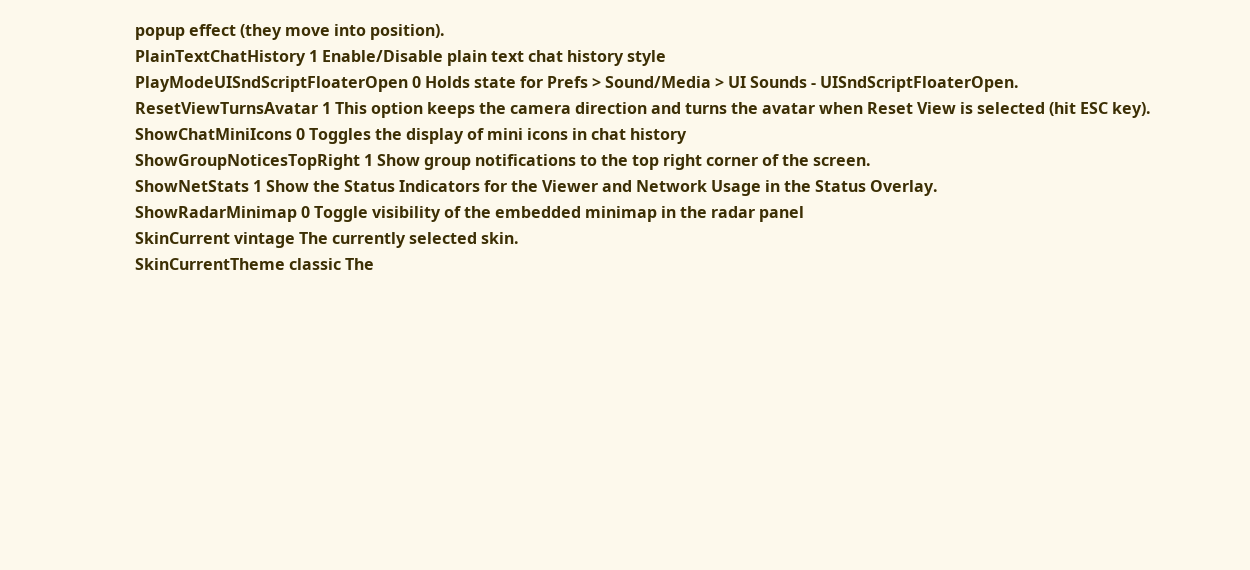popup effect (they move into position).
PlainTextChatHistory 1 Enable/Disable plain text chat history style
PlayModeUISndScriptFloaterOpen 0 Holds state for Prefs > Sound/Media > UI Sounds - UISndScriptFloaterOpen.
ResetViewTurnsAvatar 1 This option keeps the camera direction and turns the avatar when Reset View is selected (hit ESC key).
ShowChatMiniIcons 0 Toggles the display of mini icons in chat history
ShowGroupNoticesTopRight 1 Show group notifications to the top right corner of the screen.
ShowNetStats 1 Show the Status Indicators for the Viewer and Network Usage in the Status Overlay.
ShowRadarMinimap 0 Toggle visibility of the embedded minimap in the radar panel
SkinCurrent vintage The currently selected skin.
SkinCurrentTheme classic The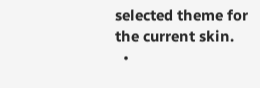selected theme for the current skin.
  •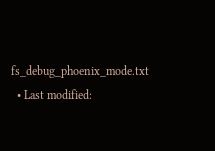fs_debug_phoenix_mode.txt
  • Last modified: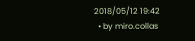2018/05/12 19:42
  • by miro.collas